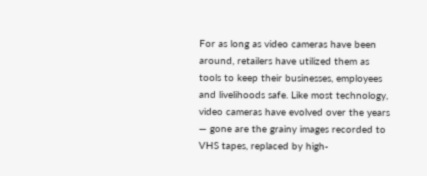For as long as video cameras have been around, retailers have utilized them as tools to keep their businesses, employees and livelihoods safe. Like most technology, video cameras have evolved over the years — gone are the grainy images recorded to VHS tapes, replaced by high-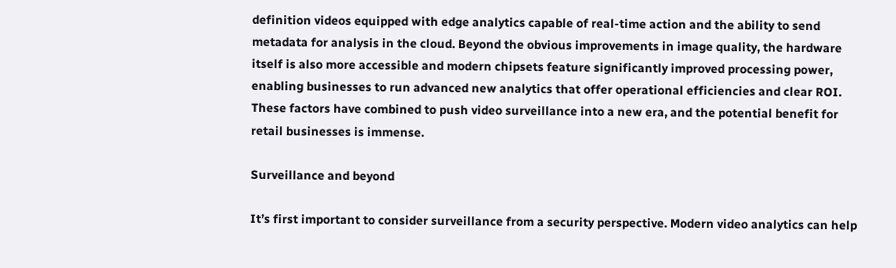definition videos equipped with edge analytics capable of real-time action and the ability to send metadata for analysis in the cloud. Beyond the obvious improvements in image quality, the hardware itself is also more accessible and modern chipsets feature significantly improved processing power, enabling businesses to run advanced new analytics that offer operational efficiencies and clear ROI. These factors have combined to push video surveillance into a new era, and the potential benefit for retail businesses is immense.

Surveillance and beyond

It’s first important to consider surveillance from a security perspective. Modern video analytics can help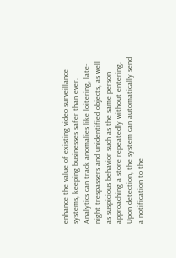enhance the value of existing video surveillance systems, keeping businesses safer than ever. Analytics can track anomalies like loitering, late-night trespassers and unidentified objects, as well as suspicious behavior such as the same person approaching a store repeatedly without entering. Upon detection, the system can automatically send a notification to the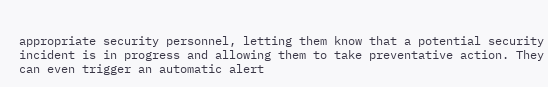appropriate security personnel, letting them know that a potential security incident is in progress and allowing them to take preventative action. They can even trigger an automatic alert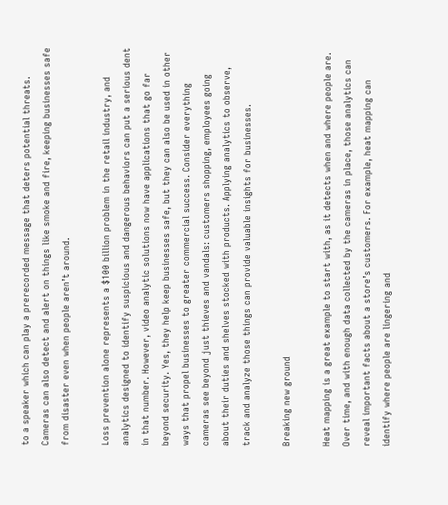to a speaker which can play a prerecorded message that deters potential threats. Cameras can also detect and alert on things like smoke and fire, keeping businesses safe from disaster even when people aren’t around.

Loss prevention alone represents a $100 billion problem in the retail industry, and analytics designed to identify suspicious and dangerous behaviors can put a serious dent in that number. However, video analytic solutions now have applications that go far beyond security. Yes, they help keep businesses safe, but they can also be used in other ways that propel businesses to greater commercial success. Consider everything cameras see beyond just thieves and vandals: customers shopping, employees going about their duties and shelves stocked with products. Applying analytics to observe, track and analyze those things can provide valuable insights for businesses.

Breaking new ground

Heat mapping is a great example to start with, as it detects when and where people are. Over time, and with enough data collected by the cameras in place, those analytics can reveal important facts about a store’s customers. For example, heat mapping can identify where people are lingering and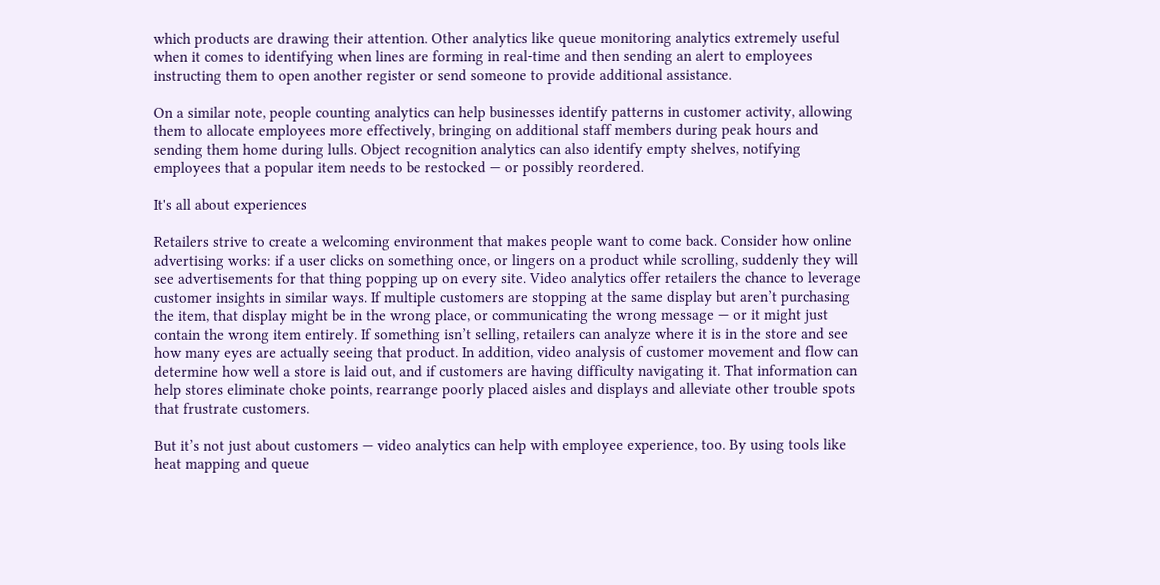which products are drawing their attention. Other analytics like queue monitoring analytics extremely useful when it comes to identifying when lines are forming in real-time and then sending an alert to employees instructing them to open another register or send someone to provide additional assistance.

On a similar note, people counting analytics can help businesses identify patterns in customer activity, allowing them to allocate employees more effectively, bringing on additional staff members during peak hours and sending them home during lulls. Object recognition analytics can also identify empty shelves, notifying employees that a popular item needs to be restocked — or possibly reordered.

It's all about experiences

Retailers strive to create a welcoming environment that makes people want to come back. Consider how online advertising works: if a user clicks on something once, or lingers on a product while scrolling, suddenly they will see advertisements for that thing popping up on every site. Video analytics offer retailers the chance to leverage customer insights in similar ways. If multiple customers are stopping at the same display but aren’t purchasing the item, that display might be in the wrong place, or communicating the wrong message — or it might just contain the wrong item entirely. If something isn’t selling, retailers can analyze where it is in the store and see how many eyes are actually seeing that product. In addition, video analysis of customer movement and flow can determine how well a store is laid out, and if customers are having difficulty navigating it. That information can help stores eliminate choke points, rearrange poorly placed aisles and displays and alleviate other trouble spots that frustrate customers.

But it’s not just about customers — video analytics can help with employee experience, too. By using tools like heat mapping and queue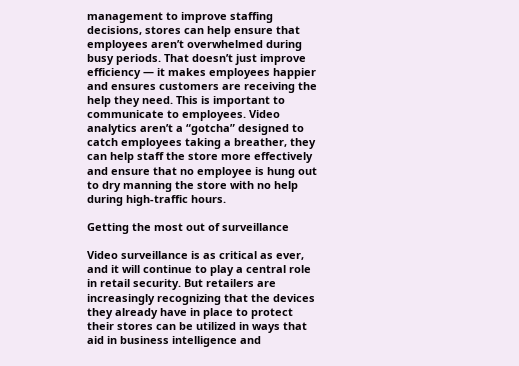management to improve staffing decisions, stores can help ensure that employees aren’t overwhelmed during busy periods. That doesn’t just improve efficiency — it makes employees happier and ensures customers are receiving the help they need. This is important to communicate to employees. Video analytics aren’t a “gotcha” designed to catch employees taking a breather, they can help staff the store more effectively and ensure that no employee is hung out to dry manning the store with no help during high-traffic hours.

Getting the most out of surveillance

Video surveillance is as critical as ever, and it will continue to play a central role in retail security. But retailers are increasingly recognizing that the devices they already have in place to protect their stores can be utilized in ways that aid in business intelligence and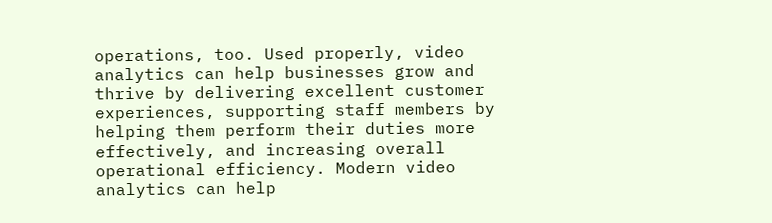operations, too. Used properly, video analytics can help businesses grow and thrive by delivering excellent customer experiences, supporting staff members by helping them perform their duties more effectively, and increasing overall operational efficiency. Modern video analytics can help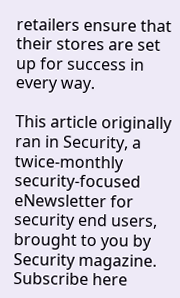retailers ensure that their stores are set up for success in every way.

This article originally ran in Security, a twice-monthly security-focused eNewsletter for security end users, brought to you by Security magazine. Subscribe here